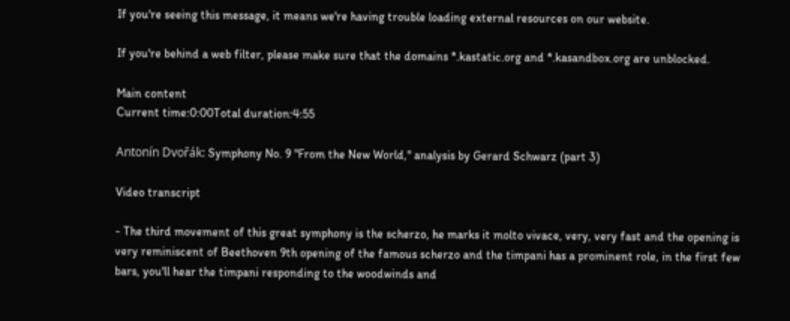If you're seeing this message, it means we're having trouble loading external resources on our website.

If you're behind a web filter, please make sure that the domains *.kastatic.org and *.kasandbox.org are unblocked.

Main content
Current time:0:00Total duration:4:55

Antonín Dvořák: Symphony No. 9 "From the New World," analysis by Gerard Schwarz (part 3)

Video transcript

- The third movement of this great symphony is the scherzo, he marks it molto vivace, very, very fast and the opening is very reminiscent of Beethoven 9th opening of the famous scherzo and the timpani has a prominent role, in the first few bars, you'll hear the timpani responding to the woodwinds and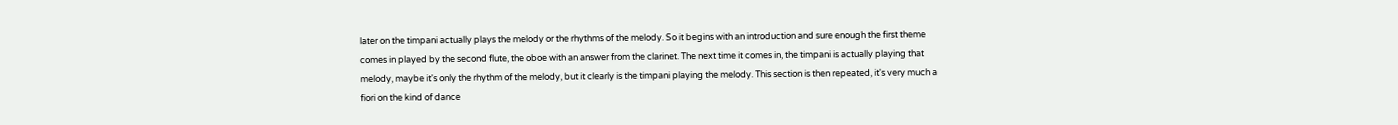later on the timpani actually plays the melody or the rhythms of the melody. So it begins with an introduction and sure enough the first theme comes in played by the second flute, the oboe with an answer from the clarinet. The next time it comes in, the timpani is actually playing that melody, maybe it's only the rhythm of the melody, but it clearly is the timpani playing the melody. This section is then repeated, it's very much a fiori on the kind of dance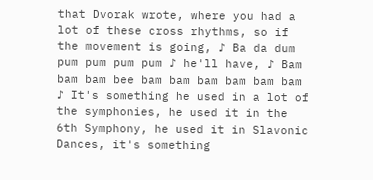that Dvorak wrote, where you had a lot of these cross rhythms, so if the movement is going, ♪ Ba da dum pum pum pum pum ♪ he'll have, ♪ Bam bam bam bee bam bam bam bam bam bam ♪ It's something he used in a lot of the symphonies, he used it in the 6th Symphony, he used it in Slavonic Dances, it's something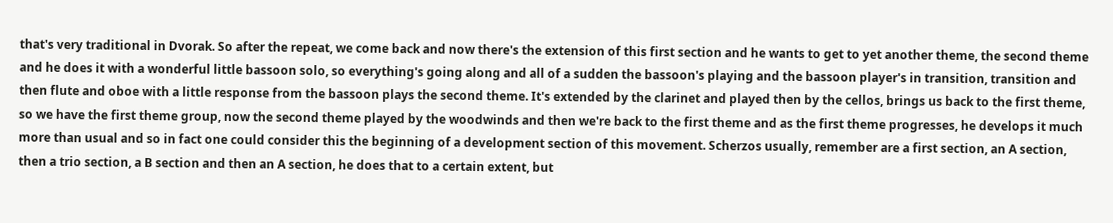that's very traditional in Dvorak. So after the repeat, we come back and now there's the extension of this first section and he wants to get to yet another theme, the second theme and he does it with a wonderful little bassoon solo, so everything's going along and all of a sudden the bassoon's playing and the bassoon player's in transition, transition and then flute and oboe with a little response from the bassoon plays the second theme. It's extended by the clarinet and played then by the cellos, brings us back to the first theme, so we have the first theme group, now the second theme played by the woodwinds and then we're back to the first theme and as the first theme progresses, he develops it much more than usual and so in fact one could consider this the beginning of a development section of this movement. Scherzos usually, remember are a first section, an A section, then a trio section, a B section and then an A section, he does that to a certain extent, but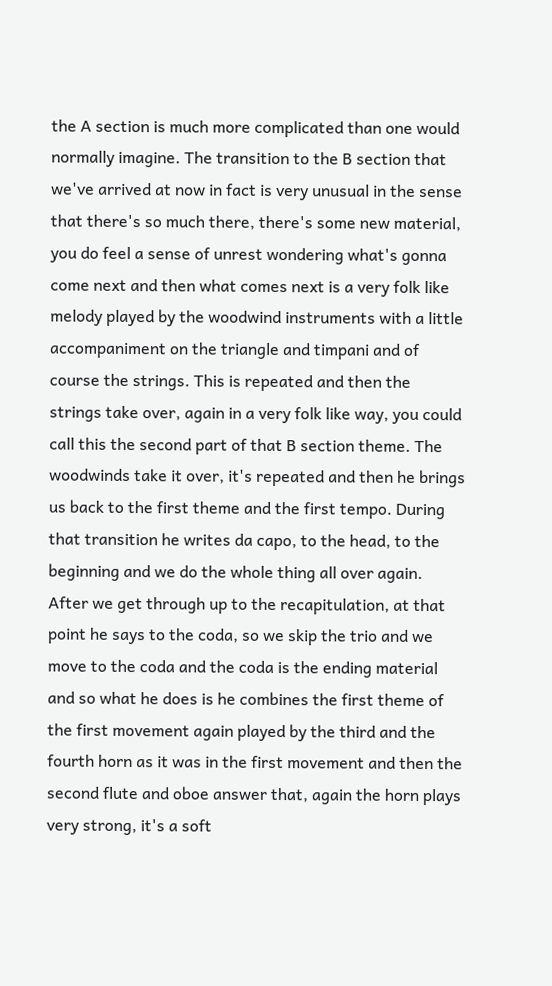the A section is much more complicated than one would normally imagine. The transition to the B section that we've arrived at now in fact is very unusual in the sense that there's so much there, there's some new material, you do feel a sense of unrest wondering what's gonna come next and then what comes next is a very folk like melody played by the woodwind instruments with a little accompaniment on the triangle and timpani and of course the strings. This is repeated and then the strings take over, again in a very folk like way, you could call this the second part of that B section theme. The woodwinds take it over, it's repeated and then he brings us back to the first theme and the first tempo. During that transition he writes da capo, to the head, to the beginning and we do the whole thing all over again. After we get through up to the recapitulation, at that point he says to the coda, so we skip the trio and we move to the coda and the coda is the ending material and so what he does is he combines the first theme of the first movement again played by the third and the fourth horn as it was in the first movement and then the second flute and oboe answer that, again the horn plays very strong, it's a soft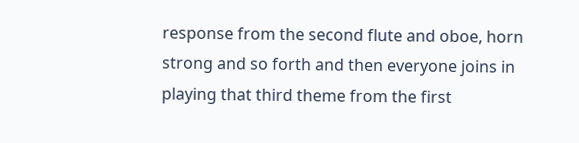response from the second flute and oboe, horn strong and so forth and then everyone joins in playing that third theme from the first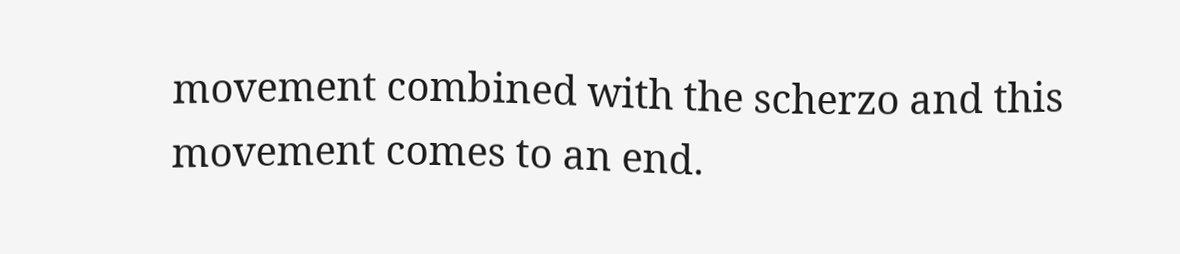movement combined with the scherzo and this movement comes to an end.